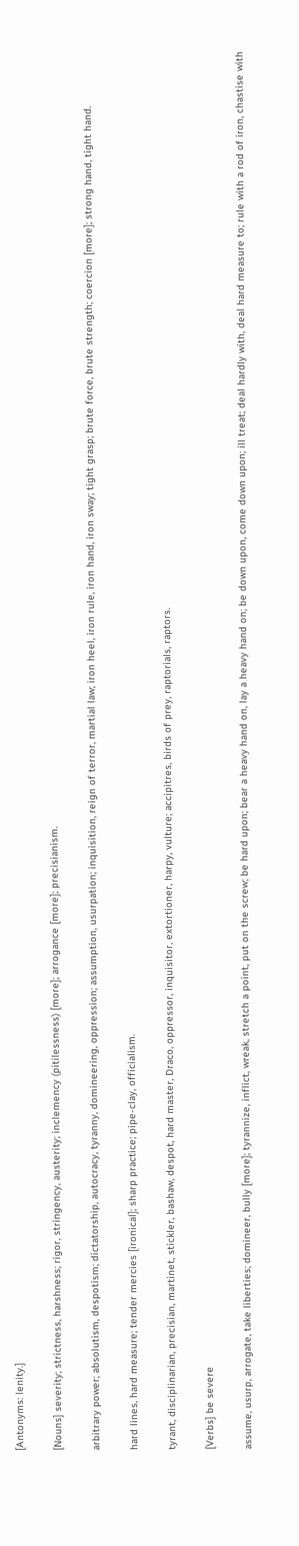[Antonyms: lenity.]

[Nouns] severity; strictness, harshness; rigor, stringency, austerity; inclemency (pitilessness) [more]; arrogance [more]; precisianism.

arbitrary power; absolutism, despotism; dictatorship, autocracy, tyranny, domineering, oppression; assumption, usurpation; inquisition, reign of terror, martial law; iron heel, iron rule, iron hand, iron sway; tight grasp; brute force, brute strength; coercion [more]; strong hand, tight hand.

hard lines, hard measure; tender mercies [ironical]; sharp practice; pipe-clay, officialism.

tyrant, disciplinarian, precisian, martinet, stickler, bashaw, despot, hard master, Draco, oppressor, inquisitor, extortioner, harpy, vulture; accipitres, birds of prey, raptorials, raptors.

[Verbs] be severe

assume, usurp, arrogate, take liberties; domineer, bully [more]; tyrannize, inflict, wreak, stretch a point, put on the screw; be hard upon; bear a heavy hand on, lay a heavy hand on; be down upon, come down upon; ill treat; deal hardly with, deal hard measure to; rule with a rod of iron, chastise with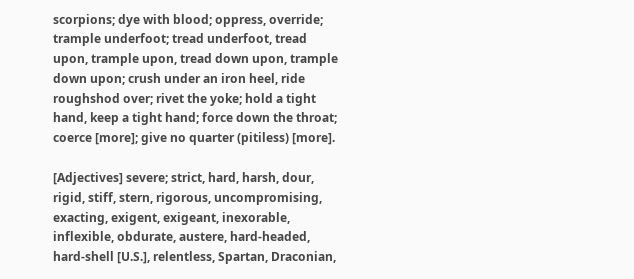scorpions; dye with blood; oppress, override; trample underfoot; tread underfoot, tread upon, trample upon, tread down upon, trample down upon; crush under an iron heel, ride roughshod over; rivet the yoke; hold a tight hand, keep a tight hand; force down the throat; coerce [more]; give no quarter (pitiless) [more].

[Adjectives] severe; strict, hard, harsh, dour, rigid, stiff, stern, rigorous, uncompromising, exacting, exigent, exigeant, inexorable, inflexible, obdurate, austere, hard-headed, hard-shell [U.S.], relentless, Spartan, Draconian,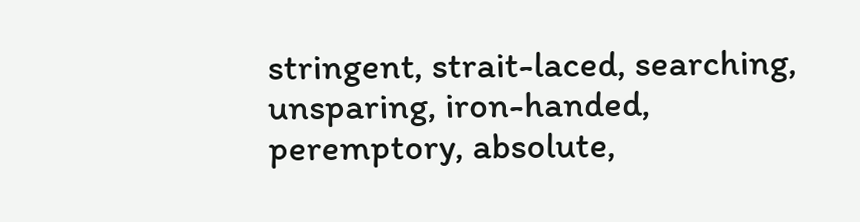stringent, strait-laced, searching, unsparing, iron-handed, peremptory, absolute,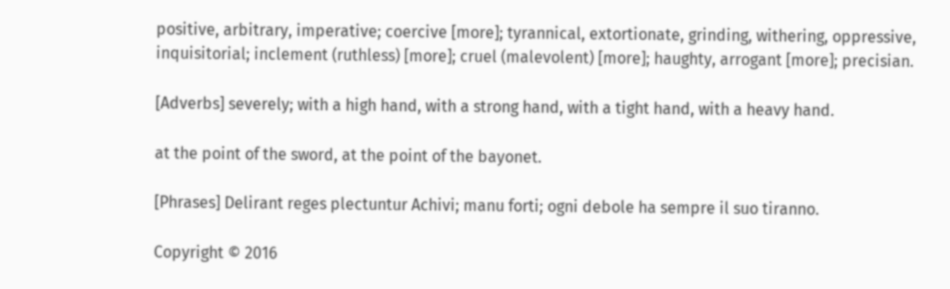positive, arbitrary, imperative; coercive [more]; tyrannical, extortionate, grinding, withering, oppressive, inquisitorial; inclement (ruthless) [more]; cruel (malevolent) [more]; haughty, arrogant [more]; precisian.

[Adverbs] severely; with a high hand, with a strong hand, with a tight hand, with a heavy hand.

at the point of the sword, at the point of the bayonet.

[Phrases] Delirant reges plectuntur Achivi; manu forti; ogni debole ha sempre il suo tiranno.

Copyright © 2016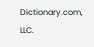Dictionary.com, LLC.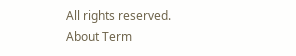All rights reserved.
About Term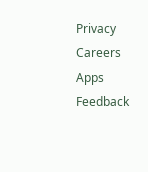Privacy Careers Apps Feedback